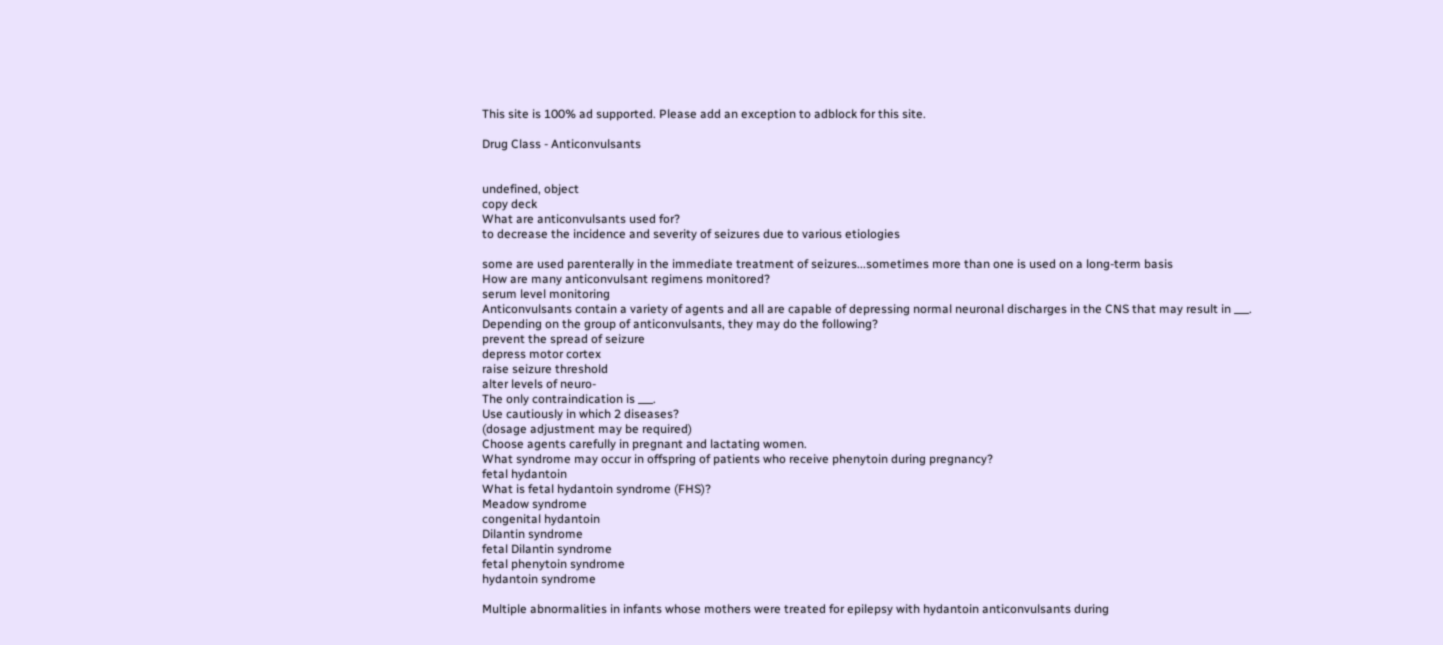This site is 100% ad supported. Please add an exception to adblock for this site.

Drug Class - Anticonvulsants


undefined, object
copy deck
What are anticonvulsants used for?
to decrease the incidence and severity of seizures due to various etiologies

some are used parenterally in the immediate treatment of seizures...sometimes more than one is used on a long-term basis
How are many anticonvulsant regimens monitored?
serum level monitoring
Anticonvulsants contain a variety of agents and all are capable of depressing normal neuronal discharges in the CNS that may result in ___.
Depending on the group of anticonvulsants, they may do the following?
prevent the spread of seizure
depress motor cortex
raise seizure threshold
alter levels of neuro-
The only contraindication is ___.
Use cautiously in which 2 diseases?
(dosage adjustment may be required)
Choose agents carefully in pregnant and lactating women.
What syndrome may occur in offspring of patients who receive phenytoin during pregnancy?
fetal hydantoin
What is fetal hydantoin syndrome (FHS)?
Meadow syndrome
congenital hydantoin
Dilantin syndrome
fetal Dilantin syndrome
fetal phenytoin syndrome
hydantoin syndrome

Multiple abnormalities in infants whose mothers were treated for epilepsy with hydantoin anticonvulsants during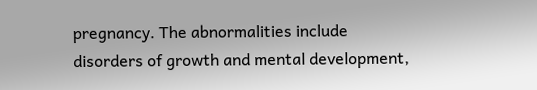pregnancy. The abnormalities include disorders of growth and mental development,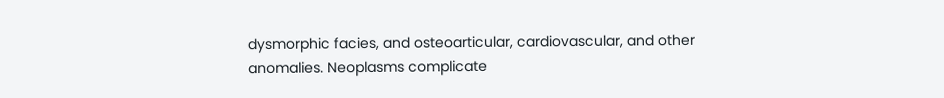dysmorphic facies, and osteoarticular, cardiovascular, and other anomalies. Neoplasms complicate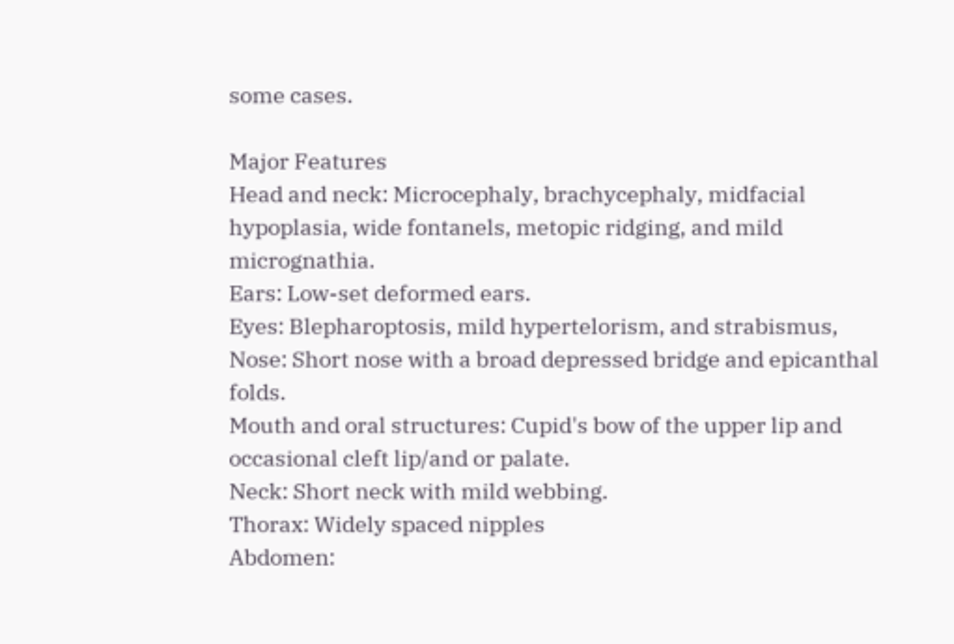some cases.

Major Features
Head and neck: Microcephaly, brachycephaly, midfacial hypoplasia, wide fontanels, metopic ridging, and mild micrognathia.
Ears: Low-set deformed ears.
Eyes: Blepharoptosis, mild hypertelorism, and strabismus,
Nose: Short nose with a broad depressed bridge and epicanthal folds.
Mouth and oral structures: Cupid's bow of the upper lip and occasional cleft lip/and or palate.
Neck: Short neck with mild webbing.
Thorax: Widely spaced nipples
Abdomen: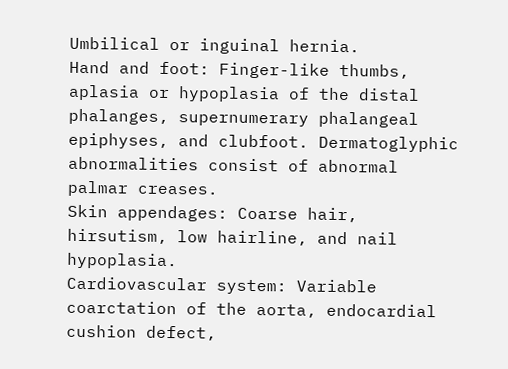Umbilical or inguinal hernia.
Hand and foot: Finger-like thumbs, aplasia or hypoplasia of the distal phalanges, supernumerary phalangeal epiphyses, and clubfoot. Dermatoglyphic abnormalities consist of abnormal palmar creases.
Skin appendages: Coarse hair, hirsutism, low hairline, and nail hypoplasia.
Cardiovascular system: Variable coarctation of the aorta, endocardial cushion defect,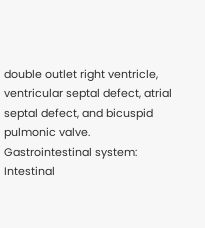double outlet right ventricle, ventricular septal defect, atrial septal defect, and bicuspid pulmonic valve.
Gastrointestinal system: Intestinal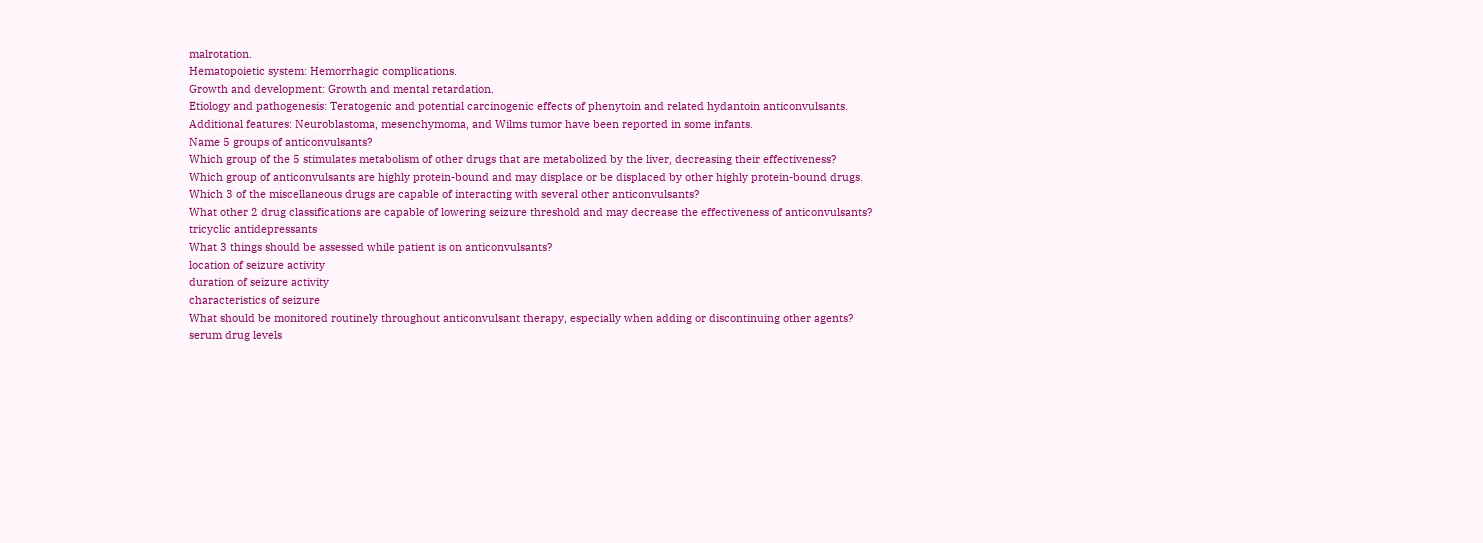malrotation.
Hematopoietic system: Hemorrhagic complications.
Growth and development: Growth and mental retardation.
Etiology and pathogenesis: Teratogenic and potential carcinogenic effects of phenytoin and related hydantoin anticonvulsants.
Additional features: Neuroblastoma, mesenchymoma, and Wilms tumor have been reported in some infants.
Name 5 groups of anticonvulsants?
Which group of the 5 stimulates metabolism of other drugs that are metabolized by the liver, decreasing their effectiveness?
Which group of anticonvulsants are highly protein-bound and may displace or be displaced by other highly protein-bound drugs.
Which 3 of the miscellaneous drugs are capable of interacting with several other anticonvulsants?
What other 2 drug classifications are capable of lowering seizure threshold and may decrease the effectiveness of anticonvulsants?
tricyclic antidepressants
What 3 things should be assessed while patient is on anticonvulsants?
location of seizure activity
duration of seizure activity
characteristics of seizure
What should be monitored routinely throughout anticonvulsant therapy, especially when adding or discontinuing other agents?
serum drug levels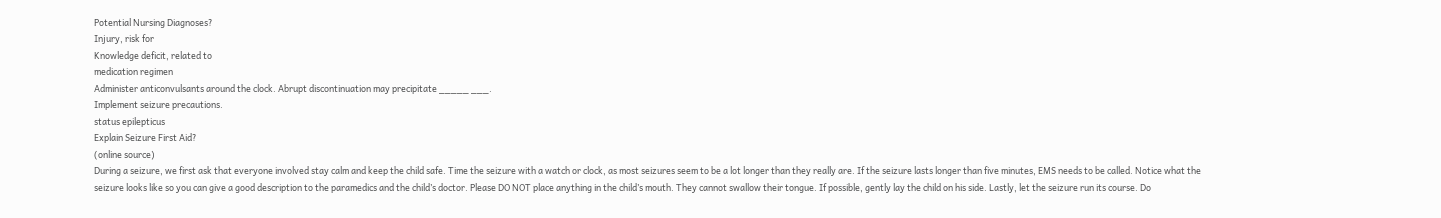Potential Nursing Diagnoses?
Injury, risk for
Knowledge deficit, related to
medication regimen
Administer anticonvulsants around the clock. Abrupt discontinuation may precipitate _____ ___.
Implement seizure precautions.
status epilepticus
Explain Seizure First Aid?
(online source)
During a seizure, we first ask that everyone involved stay calm and keep the child safe. Time the seizure with a watch or clock, as most seizures seem to be a lot longer than they really are. If the seizure lasts longer than five minutes, EMS needs to be called. Notice what the seizure looks like so you can give a good description to the paramedics and the child’s doctor. Please DO NOT place anything in the child’s mouth. They cannot swallow their tongue. If possible, gently lay the child on his side. Lastly, let the seizure run its course. Do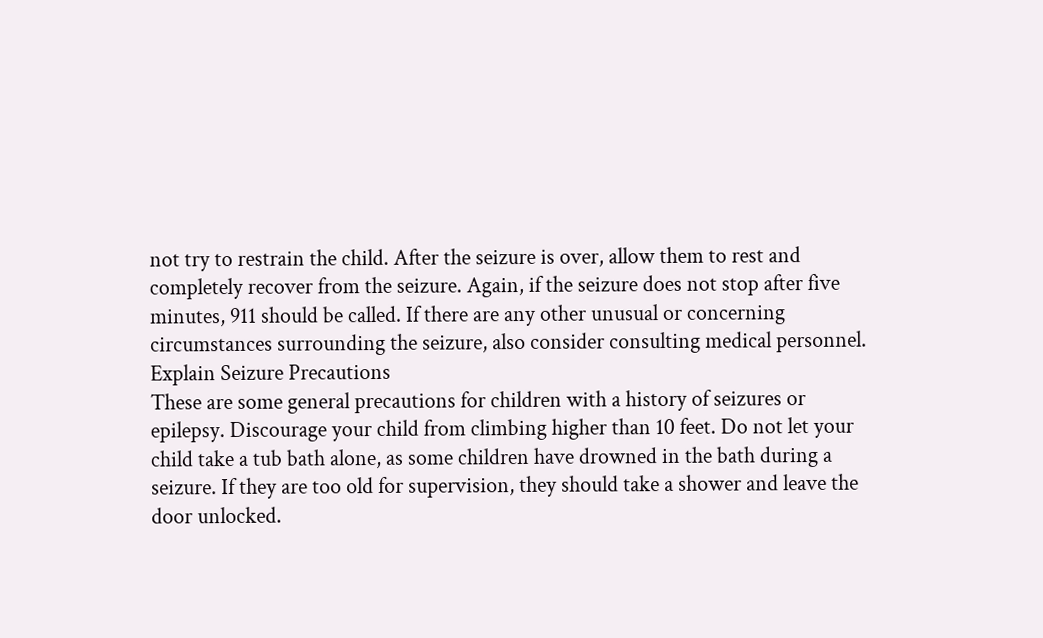not try to restrain the child. After the seizure is over, allow them to rest and completely recover from the seizure. Again, if the seizure does not stop after five minutes, 911 should be called. If there are any other unusual or concerning circumstances surrounding the seizure, also consider consulting medical personnel.
Explain Seizure Precautions
These are some general precautions for children with a history of seizures or epilepsy. Discourage your child from climbing higher than 10 feet. Do not let your child take a tub bath alone, as some children have drowned in the bath during a seizure. If they are too old for supervision, they should take a shower and leave the door unlocked.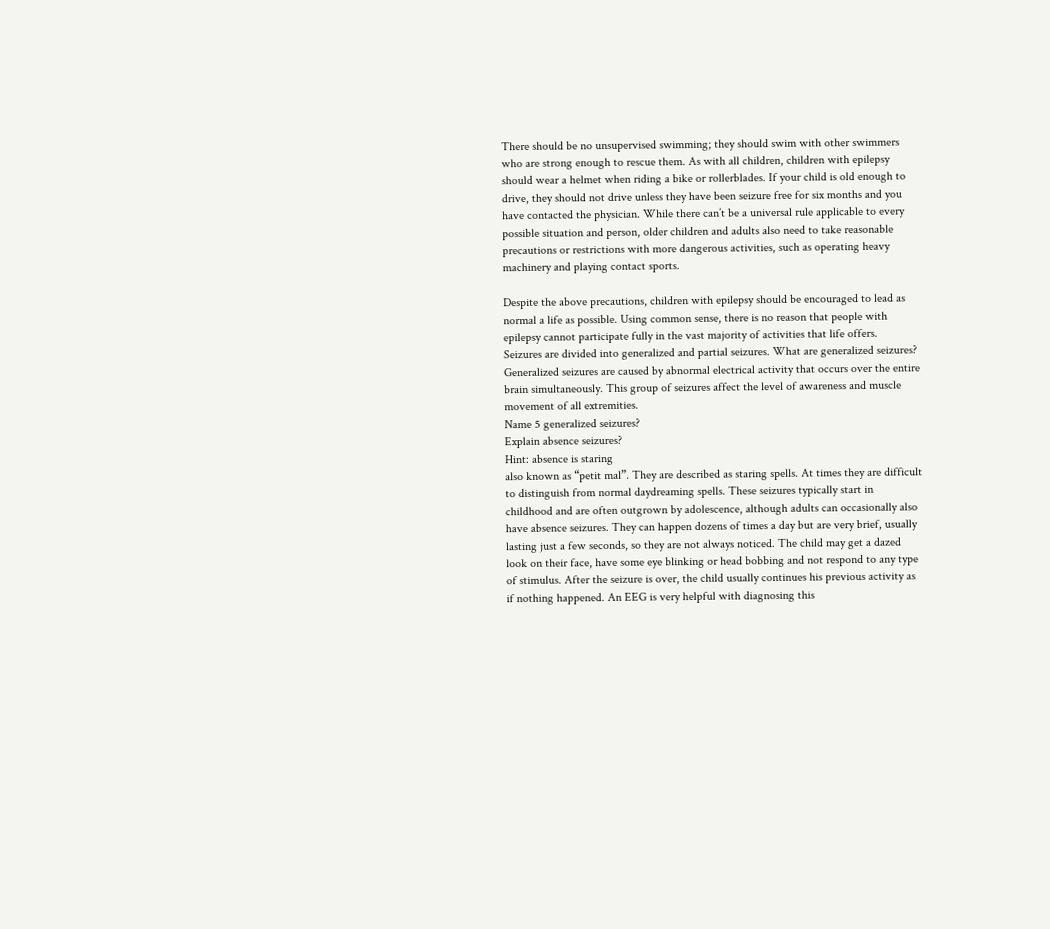There should be no unsupervised swimming; they should swim with other swimmers who are strong enough to rescue them. As with all children, children with epilepsy should wear a helmet when riding a bike or rollerblades. If your child is old enough to drive, they should not drive unless they have been seizure free for six months and you have contacted the physician. While there can’t be a universal rule applicable to every possible situation and person, older children and adults also need to take reasonable precautions or restrictions with more dangerous activities, such as operating heavy machinery and playing contact sports.

Despite the above precautions, children with epilepsy should be encouraged to lead as normal a life as possible. Using common sense, there is no reason that people with epilepsy cannot participate fully in the vast majority of activities that life offers.
Seizures are divided into generalized and partial seizures. What are generalized seizures?
Generalized seizures are caused by abnormal electrical activity that occurs over the entire brain simultaneously. This group of seizures affect the level of awareness and muscle movement of all extremities.
Name 5 generalized seizures?
Explain absence seizures?
Hint: absence is staring
also known as “petit mal”. They are described as staring spells. At times they are difficult to distinguish from normal daydreaming spells. These seizures typically start in childhood and are often outgrown by adolescence, although adults can occasionally also have absence seizures. They can happen dozens of times a day but are very brief, usually lasting just a few seconds, so they are not always noticed. The child may get a dazed look on their face, have some eye blinking or head bobbing and not respond to any type of stimulus. After the seizure is over, the child usually continues his previous activity as if nothing happened. An EEG is very helpful with diagnosing this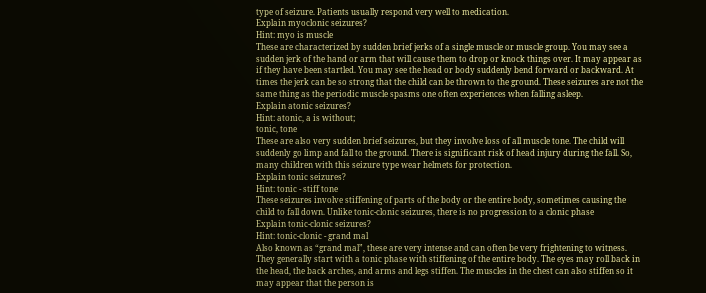type of seizure. Patients usually respond very well to medication.
Explain myoclonic seizures?
Hint: myo is muscle
These are characterized by sudden brief jerks of a single muscle or muscle group. You may see a sudden jerk of the hand or arm that will cause them to drop or knock things over. It may appear as if they have been startled. You may see the head or body suddenly bend forward or backward. At times the jerk can be so strong that the child can be thrown to the ground. These seizures are not the same thing as the periodic muscle spasms one often experiences when falling asleep.
Explain atonic seizures?
Hint: atonic, a is without;
tonic, tone
These are also very sudden brief seizures, but they involve loss of all muscle tone. The child will suddenly go limp and fall to the ground. There is significant risk of head injury during the fall. So, many children with this seizure type wear helmets for protection.
Explain tonic seizures?
Hint: tonic - stiff tone
These seizures involve stiffening of parts of the body or the entire body, sometimes causing the child to fall down. Unlike tonic-clonic seizures, there is no progression to a clonic phase
Explain tonic-clonic seizures?
Hint: tonic-clonic - grand mal
Also known as “grand mal”, these are very intense and can often be very frightening to witness. They generally start with a tonic phase with stiffening of the entire body. The eyes may roll back in the head, the back arches, and arms and legs stiffen. The muscles in the chest can also stiffen so it may appear that the person is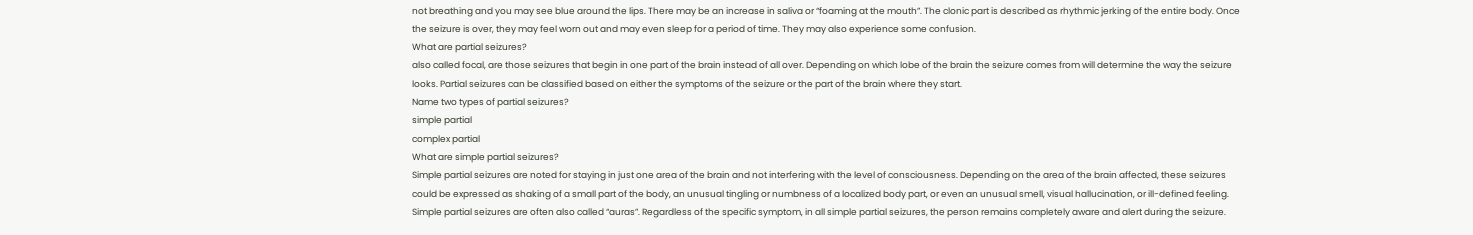not breathing and you may see blue around the lips. There may be an increase in saliva or “foaming at the mouth”. The clonic part is described as rhythmic jerking of the entire body. Once the seizure is over, they may feel worn out and may even sleep for a period of time. They may also experience some confusion.
What are partial seizures?
also called focal, are those seizures that begin in one part of the brain instead of all over. Depending on which lobe of the brain the seizure comes from will determine the way the seizure looks. Partial seizures can be classified based on either the symptoms of the seizure or the part of the brain where they start.
Name two types of partial seizures?
simple partial
complex partial
What are simple partial seizures?
Simple partial seizures are noted for staying in just one area of the brain and not interfering with the level of consciousness. Depending on the area of the brain affected, these seizures could be expressed as shaking of a small part of the body, an unusual tingling or numbness of a localized body part, or even an unusual smell, visual hallucination, or ill-defined feeling. Simple partial seizures are often also called “auras”. Regardless of the specific symptom, in all simple partial seizures, the person remains completely aware and alert during the seizure.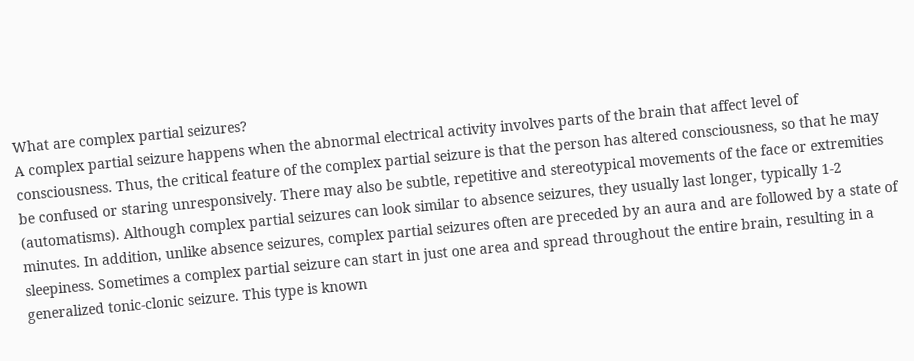What are complex partial seizures?
A complex partial seizure happens when the abnormal electrical activity involves parts of the brain that affect level of consciousness. Thus, the critical feature of the complex partial seizure is that the person has altered consciousness, so that he may be confused or staring unresponsively. There may also be subtle, repetitive and stereotypical movements of the face or extremities (automatisms). Although complex partial seizures can look similar to absence seizures, they usually last longer, typically 1-2 minutes. In addition, unlike absence seizures, complex partial seizures often are preceded by an aura and are followed by a state of sleepiness. Sometimes a complex partial seizure can start in just one area and spread throughout the entire brain, resulting in a generalized tonic-clonic seizure. This type is known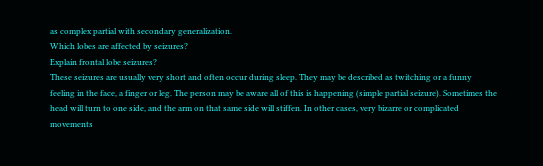as complex partial with secondary generalization.
Which lobes are affected by seizures?
Explain frontal lobe seizures?
These seizures are usually very short and often occur during sleep. They may be described as twitching or a funny feeling in the face, a finger or leg. The person may be aware all of this is happening (simple partial seizure). Sometimes the head will turn to one side, and the arm on that same side will stiffen. In other cases, very bizarre or complicated movements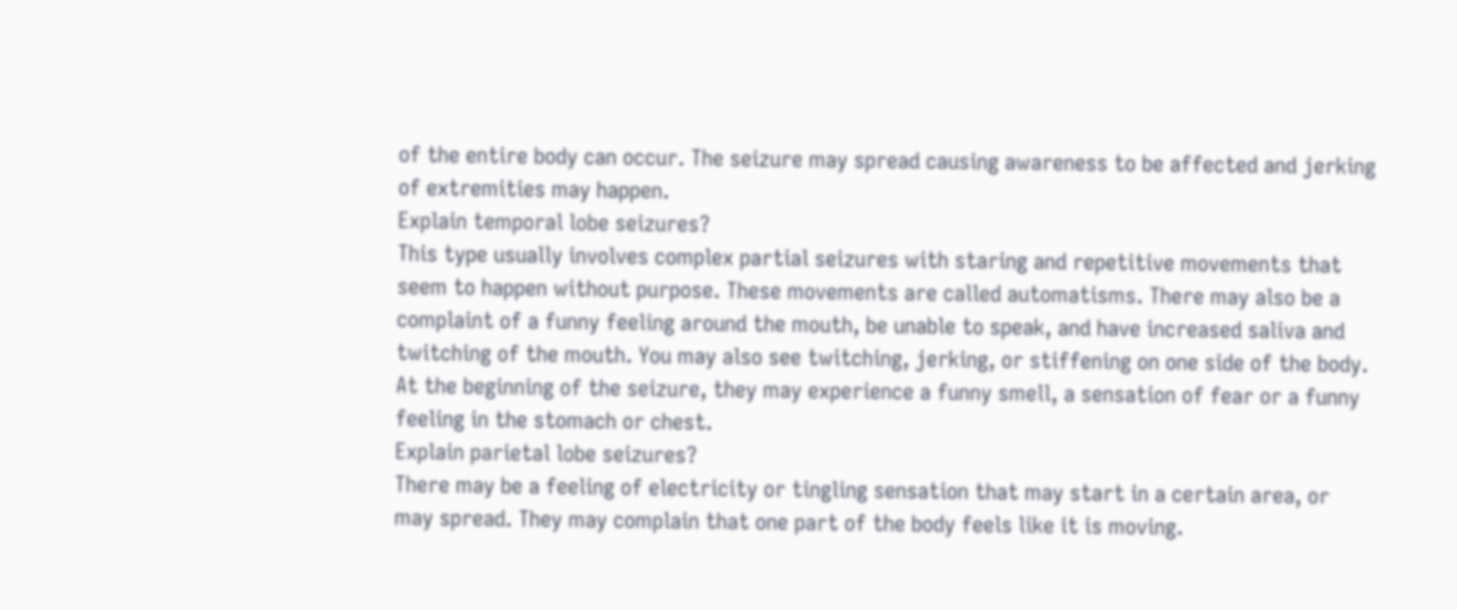of the entire body can occur. The seizure may spread causing awareness to be affected and jerking of extremities may happen.
Explain temporal lobe seizures?
This type usually involves complex partial seizures with staring and repetitive movements that seem to happen without purpose. These movements are called automatisms. There may also be a complaint of a funny feeling around the mouth, be unable to speak, and have increased saliva and twitching of the mouth. You may also see twitching, jerking, or stiffening on one side of the body. At the beginning of the seizure, they may experience a funny smell, a sensation of fear or a funny feeling in the stomach or chest.
Explain parietal lobe seizures?
There may be a feeling of electricity or tingling sensation that may start in a certain area, or may spread. They may complain that one part of the body feels like it is moving.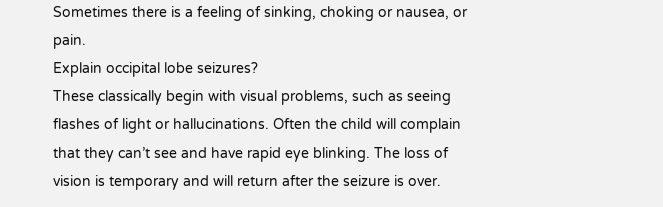Sometimes there is a feeling of sinking, choking or nausea, or pain.
Explain occipital lobe seizures?
These classically begin with visual problems, such as seeing flashes of light or hallucinations. Often the child will complain that they can’t see and have rapid eye blinking. The loss of vision is temporary and will return after the seizure is over.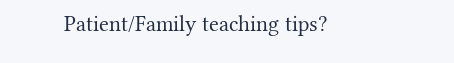Patient/Family teaching tips?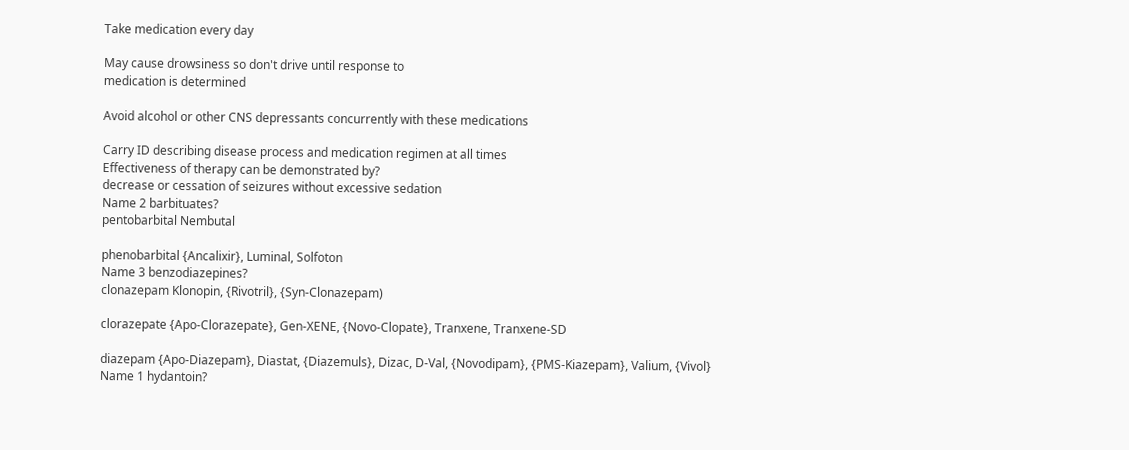Take medication every day

May cause drowsiness so don't drive until response to
medication is determined

Avoid alcohol or other CNS depressants concurrently with these medications

Carry ID describing disease process and medication regimen at all times
Effectiveness of therapy can be demonstrated by?
decrease or cessation of seizures without excessive sedation
Name 2 barbituates?
pentobarbital Nembutal

phenobarbital {Ancalixir}, Luminal, Solfoton
Name 3 benzodiazepines?
clonazepam Klonopin, {Rivotril}, {Syn-Clonazepam)

clorazepate {Apo-Clorazepate}, Gen-XENE, {Novo-Clopate}, Tranxene, Tranxene-SD

diazepam {Apo-Diazepam}, Diastat, {Diazemuls}, Dizac, D-Val, {Novodipam}, {PMS-Kiazepam}, Valium, {Vivol}
Name 1 hydantoin?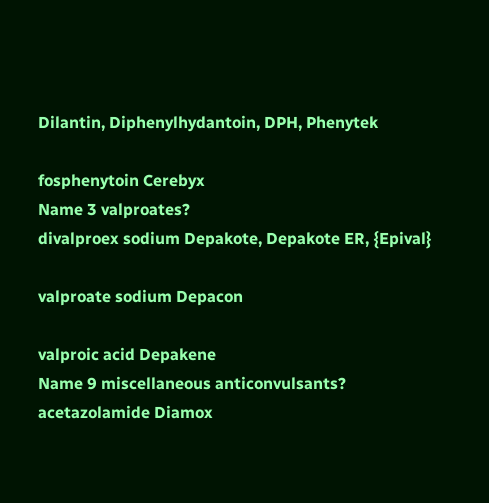Dilantin, Diphenylhydantoin, DPH, Phenytek

fosphenytoin Cerebyx
Name 3 valproates?
divalproex sodium Depakote, Depakote ER, {Epival}

valproate sodium Depacon

valproic acid Depakene
Name 9 miscellaneous anticonvulsants?
acetazolamide Diamox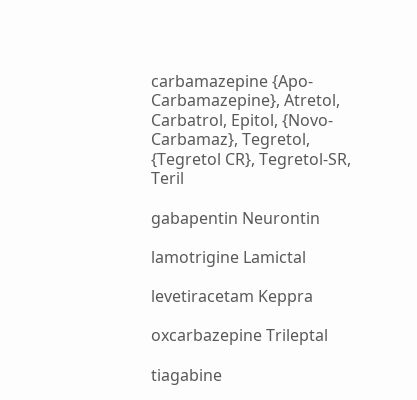carbamazepine {Apo-Carbamazepine}, Atretol, Carbatrol, Epitol, {Novo-Carbamaz}, Tegretol, {Tegretol CR}, Tegretol-SR, Teril

gabapentin Neurontin

lamotrigine Lamictal

levetiracetam Keppra

oxcarbazepine Trileptal

tiagabine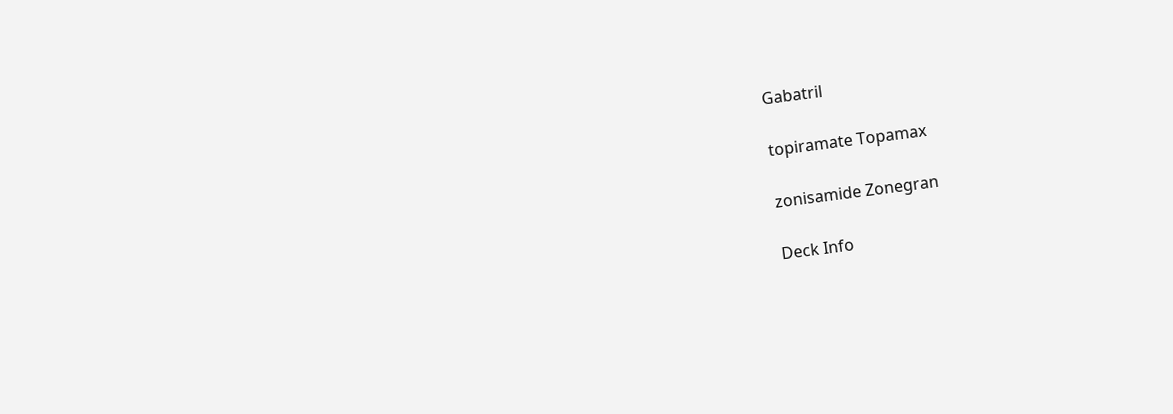Gabatril

topiramate Topamax

zonisamide Zonegran

Deck Info